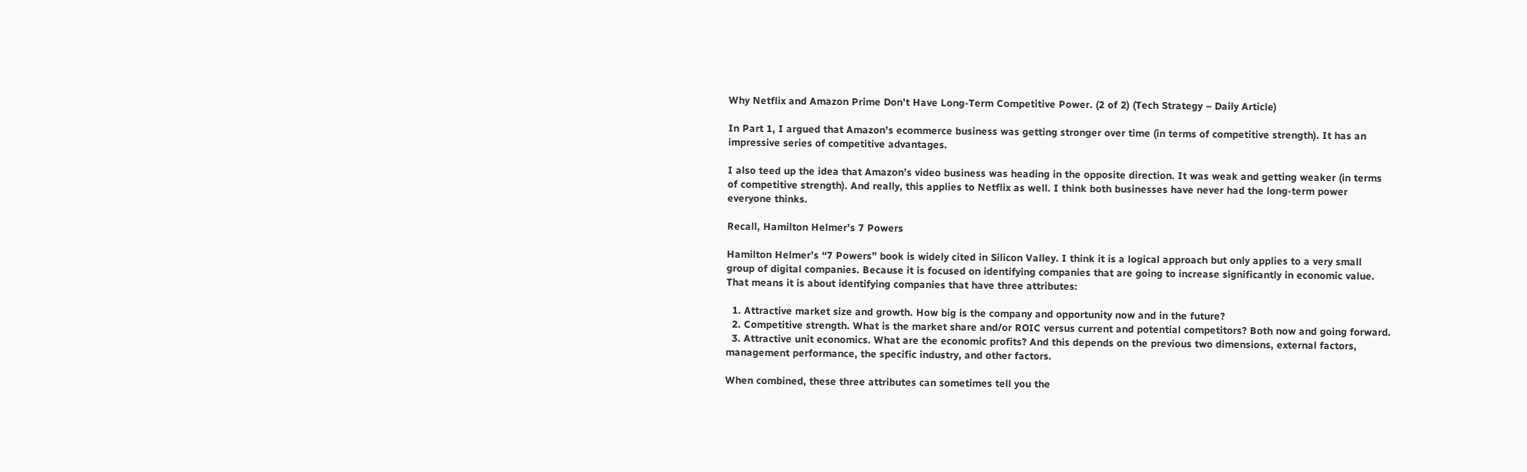Why Netflix and Amazon Prime Don’t Have Long-Term Competitive Power. (2 of 2) (Tech Strategy – Daily Article)

In Part 1, I argued that Amazon’s ecommerce business was getting stronger over time (in terms of competitive strength). It has an impressive series of competitive advantages.

I also teed up the idea that Amazon’s video business was heading in the opposite direction. It was weak and getting weaker (in terms of competitive strength). And really, this applies to Netflix as well. I think both businesses have never had the long-term power everyone thinks.

Recall, Hamilton Helmer’s 7 Powers

Hamilton Helmer’s “7 Powers” book is widely cited in Silicon Valley. I think it is a logical approach but only applies to a very small group of digital companies. Because it is focused on identifying companies that are going to increase significantly in economic value. That means it is about identifying companies that have three attributes:

  1. Attractive market size and growth. How big is the company and opportunity now and in the future?
  2. Competitive strength. What is the market share and/or ROIC versus current and potential competitors? Both now and going forward.
  3. Attractive unit economics. What are the economic profits? And this depends on the previous two dimensions, external factors, management performance, the specific industry, and other factors.

When combined, these three attributes can sometimes tell you the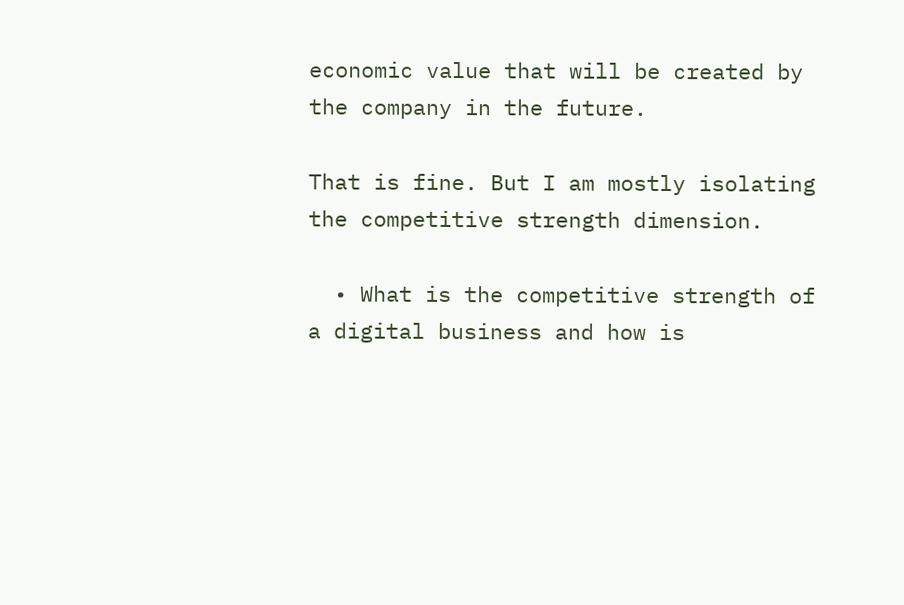economic value that will be created by the company in the future.

That is fine. But I am mostly isolating the competitive strength dimension.

  • What is the competitive strength of a digital business and how is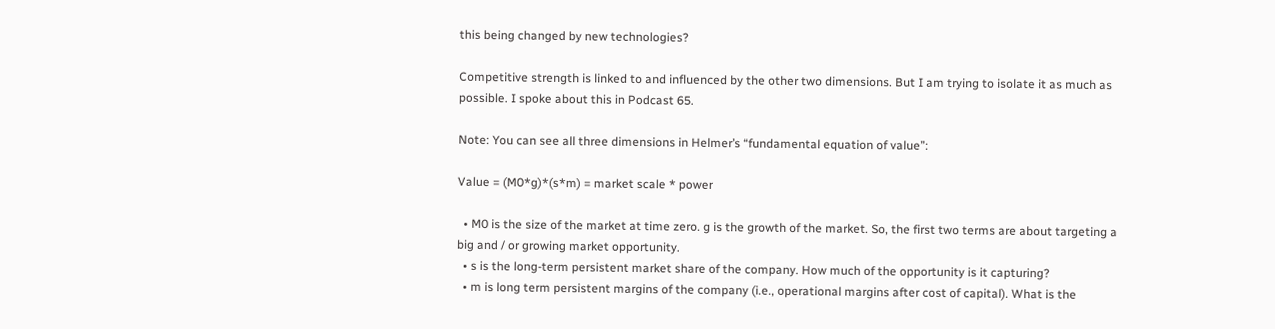this being changed by new technologies?

Competitive strength is linked to and influenced by the other two dimensions. But I am trying to isolate it as much as possible. I spoke about this in Podcast 65.

Note: You can see all three dimensions in Helmer’s “fundamental equation of value”:

Value = (M0*g)*(s*m) = market scale * power

  • M0 is the size of the market at time zero. g is the growth of the market. So, the first two terms are about targeting a big and / or growing market opportunity.
  • s is the long-term persistent market share of the company. How much of the opportunity is it capturing?
  • m is long term persistent margins of the company (i.e., operational margins after cost of capital). What is the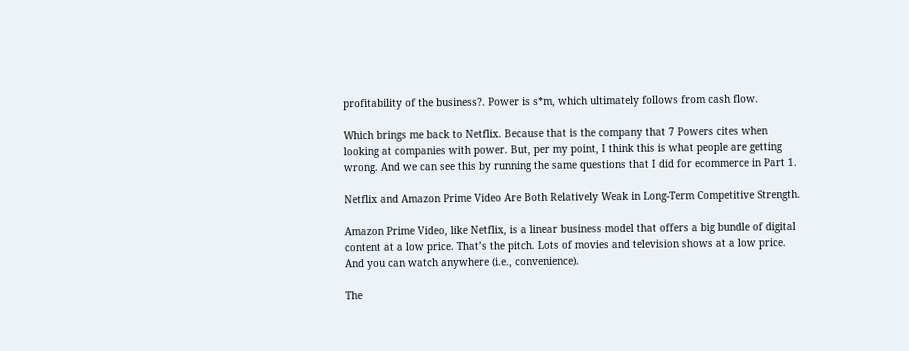profitability of the business?. Power is s*m, which ultimately follows from cash flow.

Which brings me back to Netflix. Because that is the company that 7 Powers cites when looking at companies with power. But, per my point, I think this is what people are getting wrong. And we can see this by running the same questions that I did for ecommerce in Part 1.

Netflix and Amazon Prime Video Are Both Relatively Weak in Long-Term Competitive Strength.

Amazon Prime Video, like Netflix, is a linear business model that offers a big bundle of digital content at a low price. That’s the pitch. Lots of movies and television shows at a low price. And you can watch anywhere (i.e., convenience).

The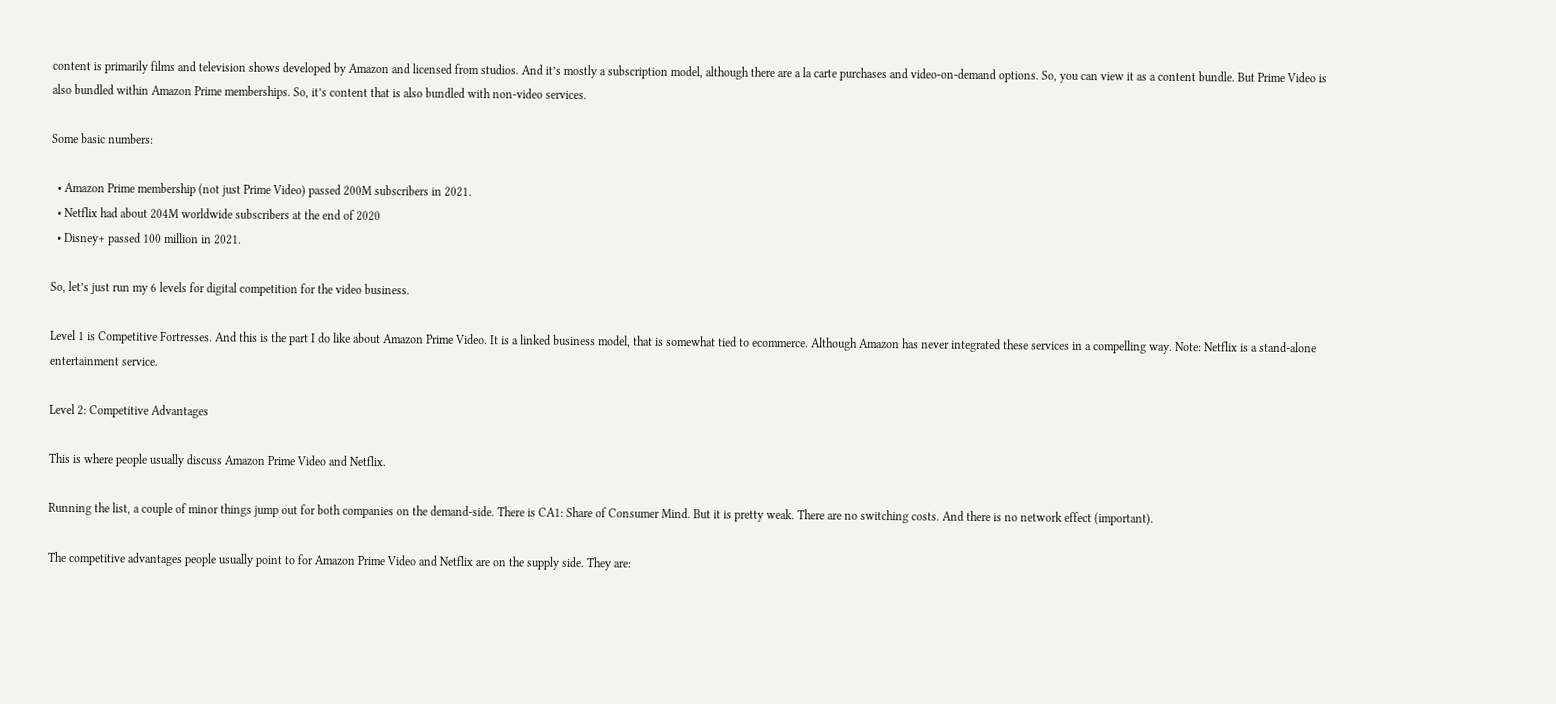content is primarily films and television shows developed by Amazon and licensed from studios. And it’s mostly a subscription model, although there are a la carte purchases and video-on-demand options. So, you can view it as a content bundle. But Prime Video is also bundled within Amazon Prime memberships. So, it’s content that is also bundled with non-video services.

Some basic numbers:

  • Amazon Prime membership (not just Prime Video) passed 200M subscribers in 2021.
  • Netflix had about 204M worldwide subscribers at the end of 2020
  • Disney+ passed 100 million in 2021.

So, let’s just run my 6 levels for digital competition for the video business.

Level 1 is Competitive Fortresses. And this is the part I do like about Amazon Prime Video. It is a linked business model, that is somewhat tied to ecommerce. Although Amazon has never integrated these services in a compelling way. Note: Netflix is a stand-alone entertainment service.

Level 2: Competitive Advantages

This is where people usually discuss Amazon Prime Video and Netflix.

Running the list, a couple of minor things jump out for both companies on the demand-side. There is CA1: Share of Consumer Mind. But it is pretty weak. There are no switching costs. And there is no network effect (important).

The competitive advantages people usually point to for Amazon Prime Video and Netflix are on the supply side. They are: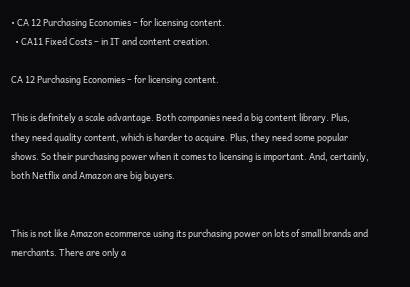• CA 12 Purchasing Economies – for licensing content.
  • CA11 Fixed Costs – in IT and content creation.

CA 12 Purchasing Economies – for licensing content.

This is definitely a scale advantage. Both companies need a big content library. Plus, they need quality content, which is harder to acquire. Plus, they need some popular shows. So their purchasing power when it comes to licensing is important. And, certainly, both Netflix and Amazon are big buyers.


This is not like Amazon ecommerce using its purchasing power on lots of small brands and merchants. There are only a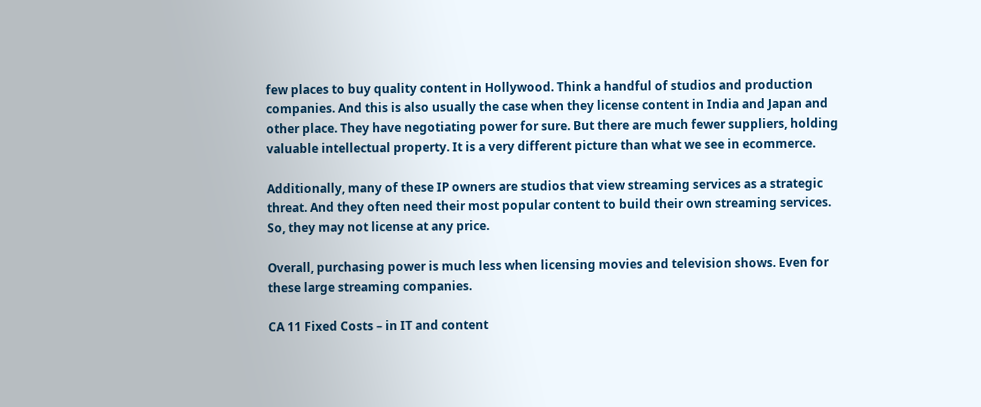few places to buy quality content in Hollywood. Think a handful of studios and production companies. And this is also usually the case when they license content in India and Japan and other place. They have negotiating power for sure. But there are much fewer suppliers, holding valuable intellectual property. It is a very different picture than what we see in ecommerce.

Additionally, many of these IP owners are studios that view streaming services as a strategic threat. And they often need their most popular content to build their own streaming services. So, they may not license at any price.

Overall, purchasing power is much less when licensing movies and television shows. Even for these large streaming companies.

CA 11 Fixed Costs – in IT and content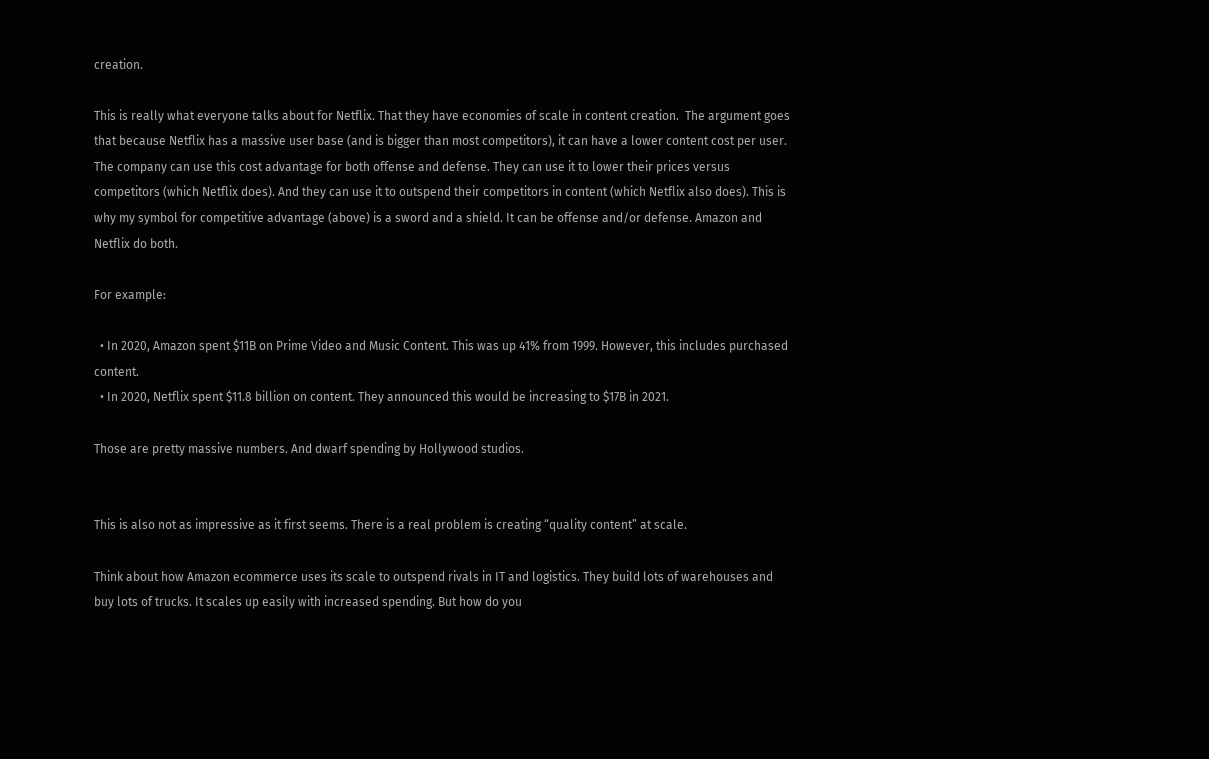creation.

This is really what everyone talks about for Netflix. That they have economies of scale in content creation.  The argument goes that because Netflix has a massive user base (and is bigger than most competitors), it can have a lower content cost per user. The company can use this cost advantage for both offense and defense. They can use it to lower their prices versus competitors (which Netflix does). And they can use it to outspend their competitors in content (which Netflix also does). This is why my symbol for competitive advantage (above) is a sword and a shield. It can be offense and/or defense. Amazon and Netflix do both.

For example:

  • In 2020, Amazon spent $11B on Prime Video and Music Content. This was up 41% from 1999. However, this includes purchased content.
  • In 2020, Netflix spent $11.8 billion on content. They announced this would be increasing to $17B in 2021.

Those are pretty massive numbers. And dwarf spending by Hollywood studios.


This is also not as impressive as it first seems. There is a real problem is creating “quality content” at scale.

Think about how Amazon ecommerce uses its scale to outspend rivals in IT and logistics. They build lots of warehouses and buy lots of trucks. It scales up easily with increased spending. But how do you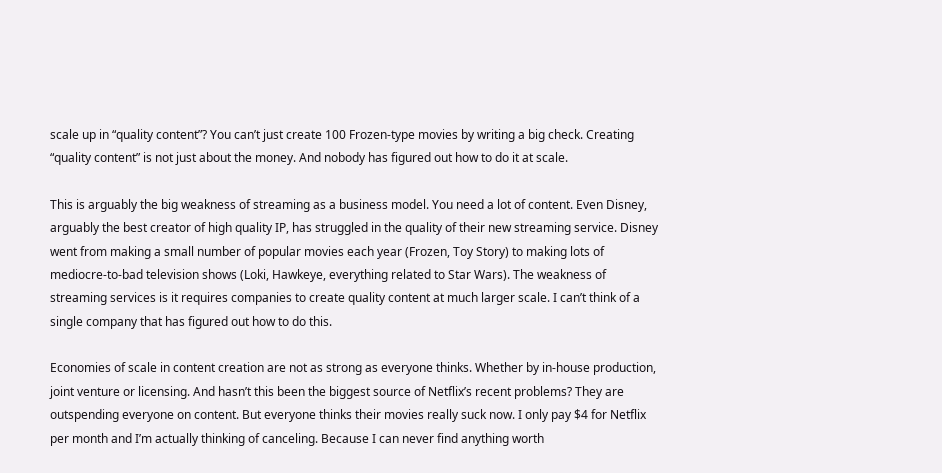scale up in “quality content”? You can’t just create 100 Frozen-type movies by writing a big check. Creating “quality content” is not just about the money. And nobody has figured out how to do it at scale.

This is arguably the big weakness of streaming as a business model. You need a lot of content. Even Disney, arguably the best creator of high quality IP, has struggled in the quality of their new streaming service. Disney went from making a small number of popular movies each year (Frozen, Toy Story) to making lots of mediocre-to-bad television shows (Loki, Hawkeye, everything related to Star Wars). The weakness of streaming services is it requires companies to create quality content at much larger scale. I can’t think of a single company that has figured out how to do this.

Economies of scale in content creation are not as strong as everyone thinks. Whether by in-house production, joint venture or licensing. And hasn’t this been the biggest source of Netflix’s recent problems? They are outspending everyone on content. But everyone thinks their movies really suck now. I only pay $4 for Netflix per month and I’m actually thinking of canceling. Because I can never find anything worth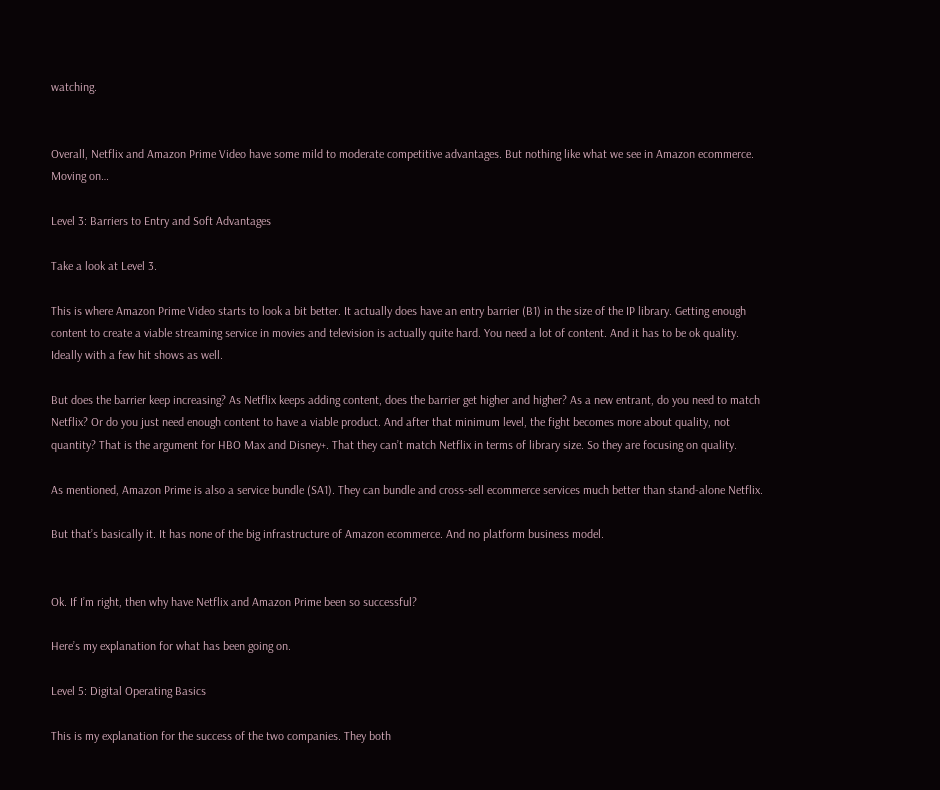watching.


Overall, Netflix and Amazon Prime Video have some mild to moderate competitive advantages. But nothing like what we see in Amazon ecommerce. Moving on…

Level 3: Barriers to Entry and Soft Advantages

Take a look at Level 3.

This is where Amazon Prime Video starts to look a bit better. It actually does have an entry barrier (B1) in the size of the IP library. Getting enough content to create a viable streaming service in movies and television is actually quite hard. You need a lot of content. And it has to be ok quality. Ideally with a few hit shows as well.

But does the barrier keep increasing? As Netflix keeps adding content, does the barrier get higher and higher? As a new entrant, do you need to match Netflix? Or do you just need enough content to have a viable product. And after that minimum level, the fight becomes more about quality, not quantity? That is the argument for HBO Max and Disney+. That they can’t match Netflix in terms of library size. So they are focusing on quality.

As mentioned, Amazon Prime is also a service bundle (SA1). They can bundle and cross-sell ecommerce services much better than stand-alone Netflix.

But that’s basically it. It has none of the big infrastructure of Amazon ecommerce. And no platform business model.


Ok. If I’m right, then why have Netflix and Amazon Prime been so successful?

Here’s my explanation for what has been going on.

Level 5: Digital Operating Basics

This is my explanation for the success of the two companies. They both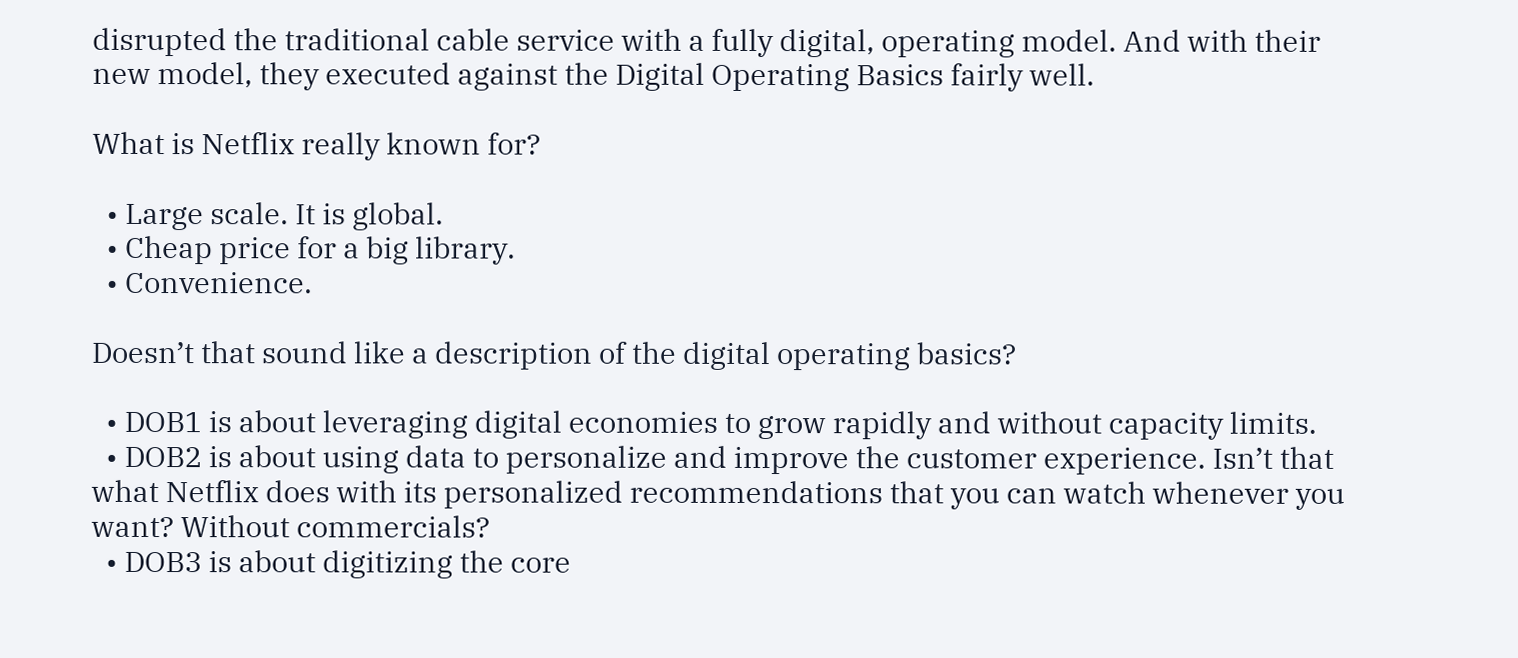disrupted the traditional cable service with a fully digital, operating model. And with their new model, they executed against the Digital Operating Basics fairly well.

What is Netflix really known for?

  • Large scale. It is global.
  • Cheap price for a big library.
  • Convenience.

Doesn’t that sound like a description of the digital operating basics?

  • DOB1 is about leveraging digital economies to grow rapidly and without capacity limits.
  • DOB2 is about using data to personalize and improve the customer experience. Isn’t that what Netflix does with its personalized recommendations that you can watch whenever you want? Without commercials?
  • DOB3 is about digitizing the core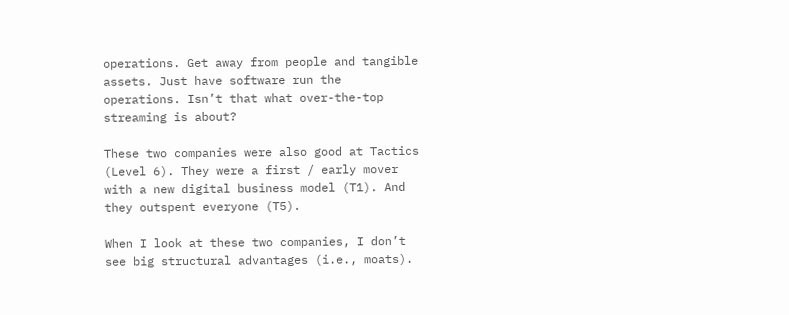operations. Get away from people and tangible assets. Just have software run the operations. Isn’t that what over-the-top streaming is about?

These two companies were also good at Tactics (Level 6). They were a first / early mover with a new digital business model (T1). And they outspent everyone (T5).

When I look at these two companies, I don’t see big structural advantages (i.e., moats).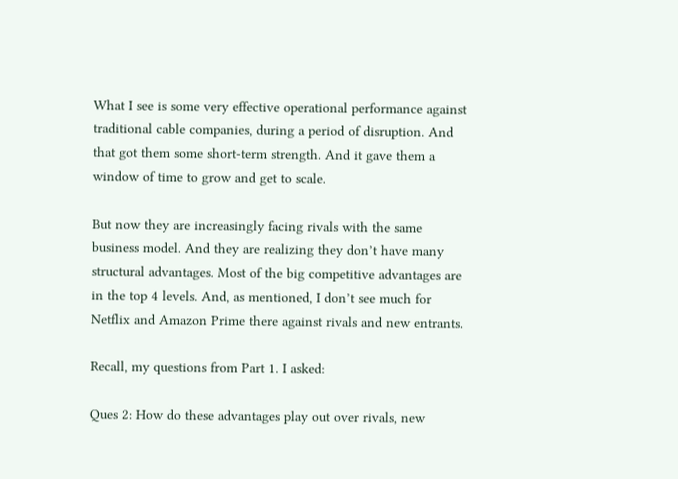What I see is some very effective operational performance against traditional cable companies, during a period of disruption. And that got them some short-term strength. And it gave them a window of time to grow and get to scale.

But now they are increasingly facing rivals with the same business model. And they are realizing they don’t have many structural advantages. Most of the big competitive advantages are in the top 4 levels. And, as mentioned, I don’t see much for Netflix and Amazon Prime there against rivals and new entrants.

Recall, my questions from Part 1. I asked:

Ques 2: How do these advantages play out over rivals, new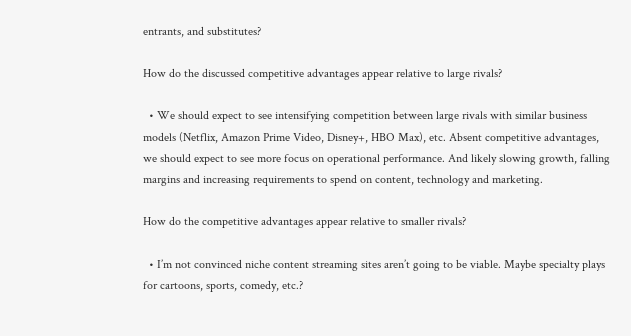entrants, and substitutes?

How do the discussed competitive advantages appear relative to large rivals?

  • We should expect to see intensifying competition between large rivals with similar business models (Netflix, Amazon Prime Video, Disney+, HBO Max), etc. Absent competitive advantages, we should expect to see more focus on operational performance. And likely slowing growth, falling margins and increasing requirements to spend on content, technology and marketing.

How do the competitive advantages appear relative to smaller rivals?

  • I’m not convinced niche content streaming sites aren’t going to be viable. Maybe specialty plays for cartoons, sports, comedy, etc.?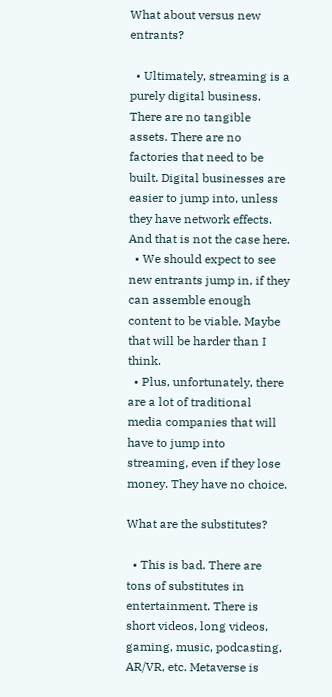What about versus new entrants?

  • Ultimately, streaming is a purely digital business. There are no tangible assets. There are no factories that need to be built. Digital businesses are easier to jump into, unless they have network effects. And that is not the case here.
  • We should expect to see new entrants jump in, if they can assemble enough content to be viable. Maybe that will be harder than I think.
  • Plus, unfortunately, there are a lot of traditional media companies that will have to jump into streaming, even if they lose money. They have no choice.

What are the substitutes?

  • This is bad. There are tons of substitutes in entertainment. There is short videos, long videos, gaming, music, podcasting, AR/VR, etc. Metaverse is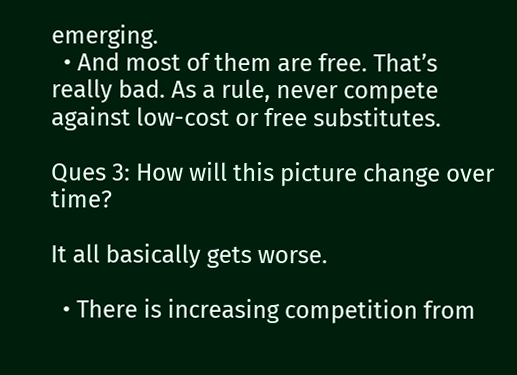emerging.
  • And most of them are free. That’s really bad. As a rule, never compete against low-cost or free substitutes.

Ques 3: How will this picture change over time?

It all basically gets worse.

  • There is increasing competition from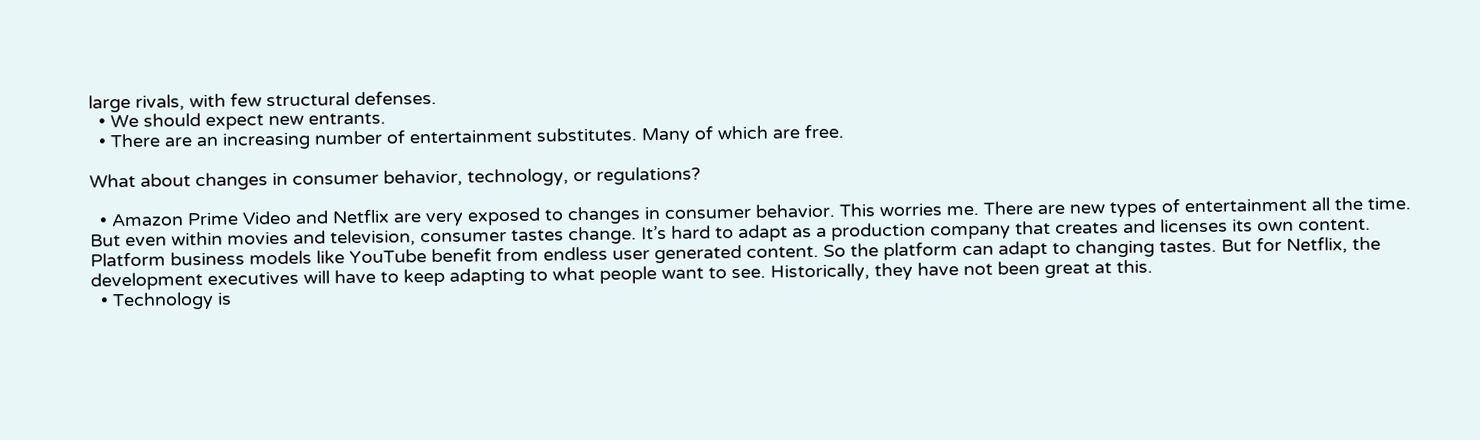large rivals, with few structural defenses.
  • We should expect new entrants.
  • There are an increasing number of entertainment substitutes. Many of which are free.

What about changes in consumer behavior, technology, or regulations?

  • Amazon Prime Video and Netflix are very exposed to changes in consumer behavior. This worries me. There are new types of entertainment all the time. But even within movies and television, consumer tastes change. It’s hard to adapt as a production company that creates and licenses its own content. Platform business models like YouTube benefit from endless user generated content. So the platform can adapt to changing tastes. But for Netflix, the development executives will have to keep adapting to what people want to see. Historically, they have not been great at this.
  • Technology is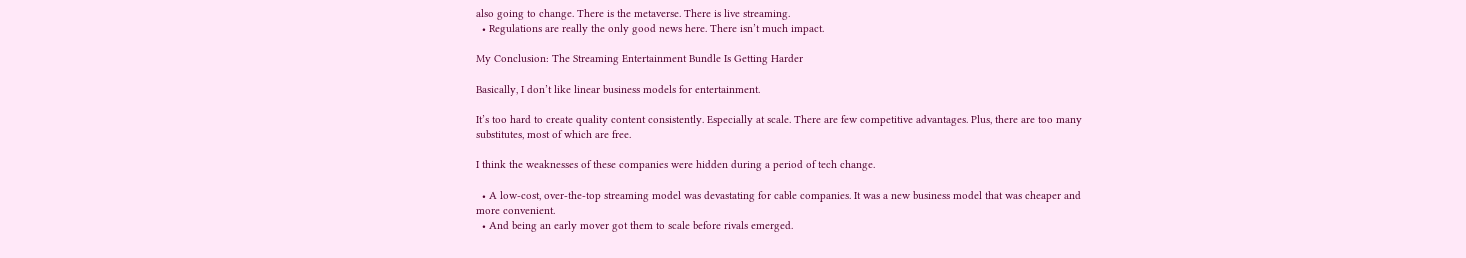also going to change. There is the metaverse. There is live streaming.
  • Regulations are really the only good news here. There isn’t much impact.

My Conclusion: The Streaming Entertainment Bundle Is Getting Harder

Basically, I don’t like linear business models for entertainment.

It’s too hard to create quality content consistently. Especially at scale. There are few competitive advantages. Plus, there are too many substitutes, most of which are free.

I think the weaknesses of these companies were hidden during a period of tech change.

  • A low-cost, over-the-top streaming model was devastating for cable companies. It was a new business model that was cheaper and more convenient.
  • And being an early mover got them to scale before rivals emerged.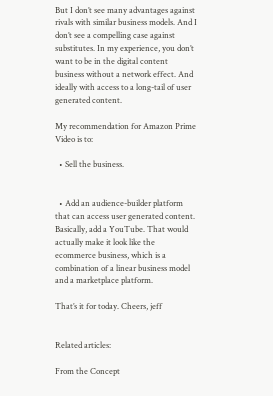But I don’t see many advantages against rivals with similar business models. And I don’t see a compelling case against substitutes. In my experience, you don’t want to be in the digital content business without a network effect. And ideally with access to a long-tail of user generated content.

My recommendation for Amazon Prime Video is to:

  • Sell the business.


  • Add an audience-builder platform that can access user generated content. Basically, add a YouTube. That would actually make it look like the ecommerce business, which is a combination of a linear business model and a marketplace platform.

That’s it for today. Cheers, jeff


Related articles:

From the Concept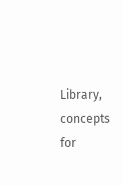Library, concepts for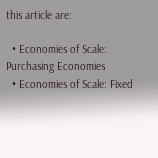this article are:

  • Economies of Scale: Purchasing Economies
  • Economies of Scale: Fixed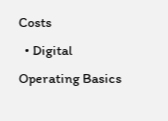Costs
  • Digital Operating Basics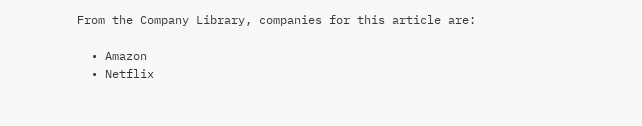From the Company Library, companies for this article are:

  • Amazon
  • Netflix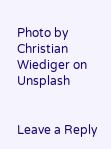Photo by Christian Wiediger on Unsplash


Leave a Reply